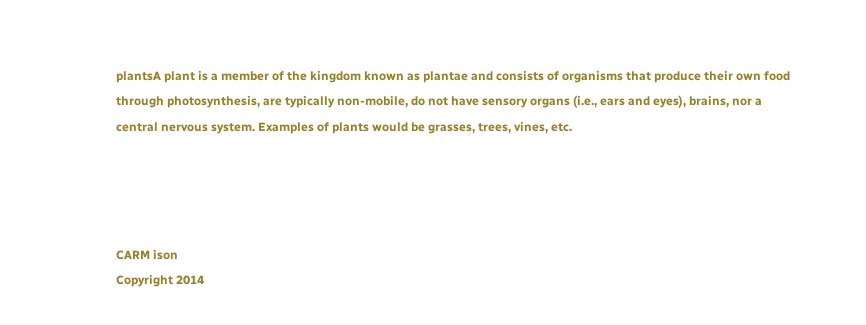plantsA plant is a member of the kingdom known as plantae and consists of organisms that produce their own food through photosynthesis, are typically non-mobile, do not have sensory organs (i.e., ears and eyes), brains, nor a central nervous system. Examples of plants would be grasses, trees, vines, etc.




CARM ison
Copyright 2014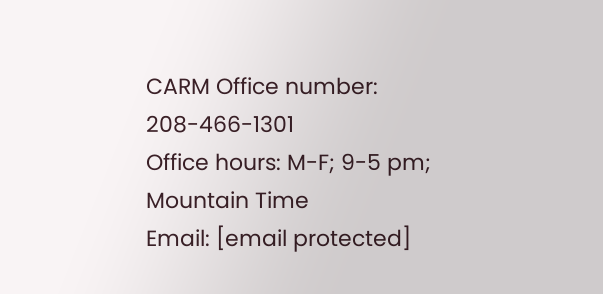CARM Office number: 208-466-1301
Office hours: M-F; 9-5 pm; Mountain Time
Email: [email protected]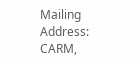Mailing Address: CARM,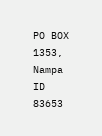PO BOX 1353, Nampa ID 83653